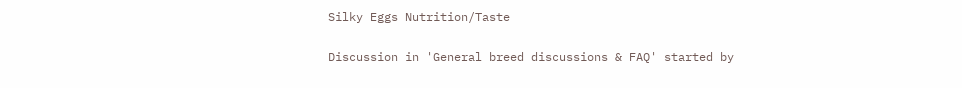Silky Eggs Nutrition/Taste

Discussion in 'General breed discussions & FAQ' started by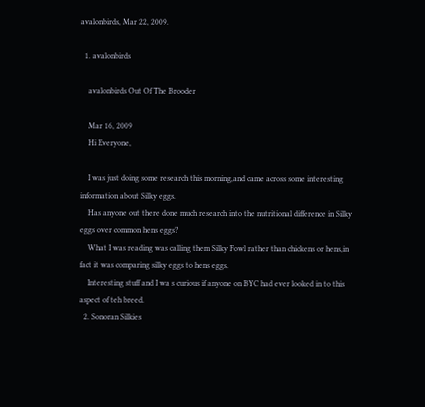avalonbirds, Mar 22, 2009.

  1. avalonbirds

    avalonbirds Out Of The Brooder

    Mar 16, 2009
    Hi Everyone,

    I was just doing some research this morning,and came across some interesting information about Silky eggs.
    Has anyone out there done much research into the nutritional difference in Silky eggs over common hens eggs?
    What I was reading was calling them Silky Fowl rather than chickens or hens,in fact it was comparing silky eggs to hens eggs.
    Interesting stuff and I wa s curious if anyone on BYC had ever looked in to this aspect of teh breed.
  2. Sonoran Silkies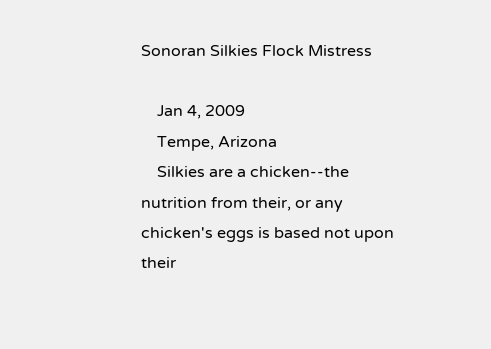Sonoran Silkies Flock Mistress

    Jan 4, 2009
    Tempe, Arizona
    Silkies are a chicken--the nutrition from their, or any chicken's eggs is based not upon their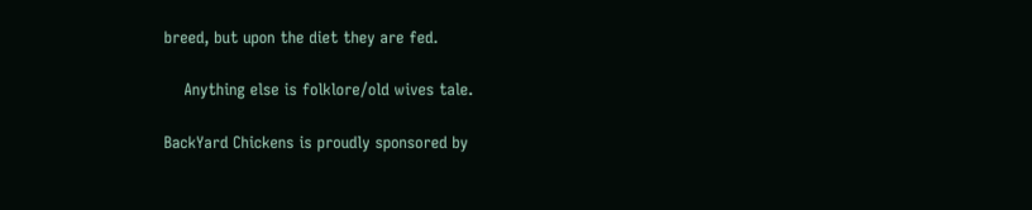breed, but upon the diet they are fed.

    Anything else is folklore/old wives tale.

BackYard Chickens is proudly sponsored by